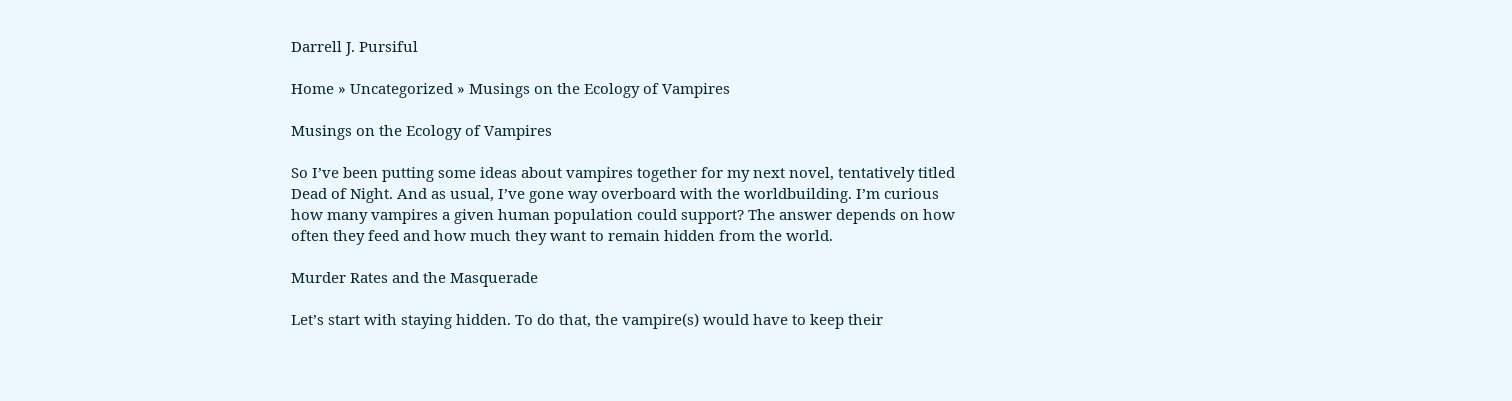Darrell J. Pursiful

Home » Uncategorized » Musings on the Ecology of Vampires

Musings on the Ecology of Vampires

So I’ve been putting some ideas about vampires together for my next novel, tentatively titled Dead of Night. And as usual, I’ve gone way overboard with the worldbuilding. I’m curious how many vampires a given human population could support? The answer depends on how often they feed and how much they want to remain hidden from the world.

Murder Rates and the Masquerade

Let’s start with staying hidden. To do that, the vampire(s) would have to keep their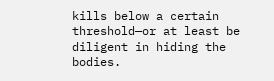kills below a certain threshold—or at least be diligent in hiding the bodies.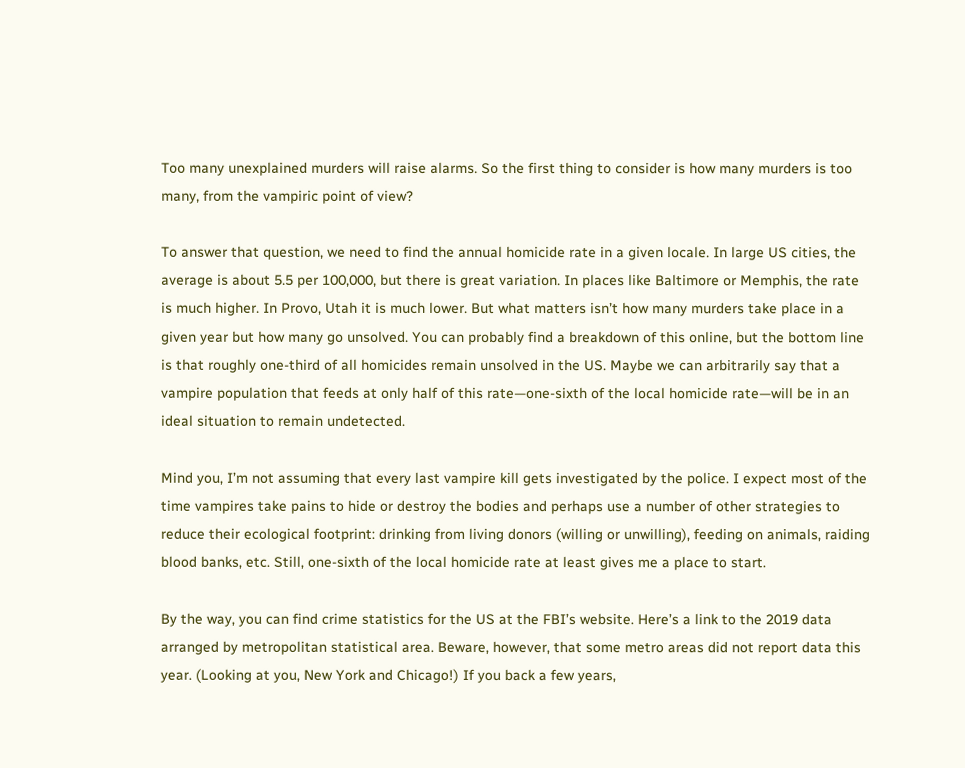Too many unexplained murders will raise alarms. So the first thing to consider is how many murders is too many, from the vampiric point of view?

To answer that question, we need to find the annual homicide rate in a given locale. In large US cities, the average is about 5.5 per 100,000, but there is great variation. In places like Baltimore or Memphis, the rate is much higher. In Provo, Utah it is much lower. But what matters isn’t how many murders take place in a given year but how many go unsolved. You can probably find a breakdown of this online, but the bottom line is that roughly one-third of all homicides remain unsolved in the US. Maybe we can arbitrarily say that a vampire population that feeds at only half of this rate—one-sixth of the local homicide rate—will be in an ideal situation to remain undetected.

Mind you, I’m not assuming that every last vampire kill gets investigated by the police. I expect most of the time vampires take pains to hide or destroy the bodies and perhaps use a number of other strategies to reduce their ecological footprint: drinking from living donors (willing or unwilling), feeding on animals, raiding blood banks, etc. Still, one-sixth of the local homicide rate at least gives me a place to start.

By the way, you can find crime statistics for the US at the FBI’s website. Here’s a link to the 2019 data arranged by metropolitan statistical area. Beware, however, that some metro areas did not report data this year. (Looking at you, New York and Chicago!) If you back a few years,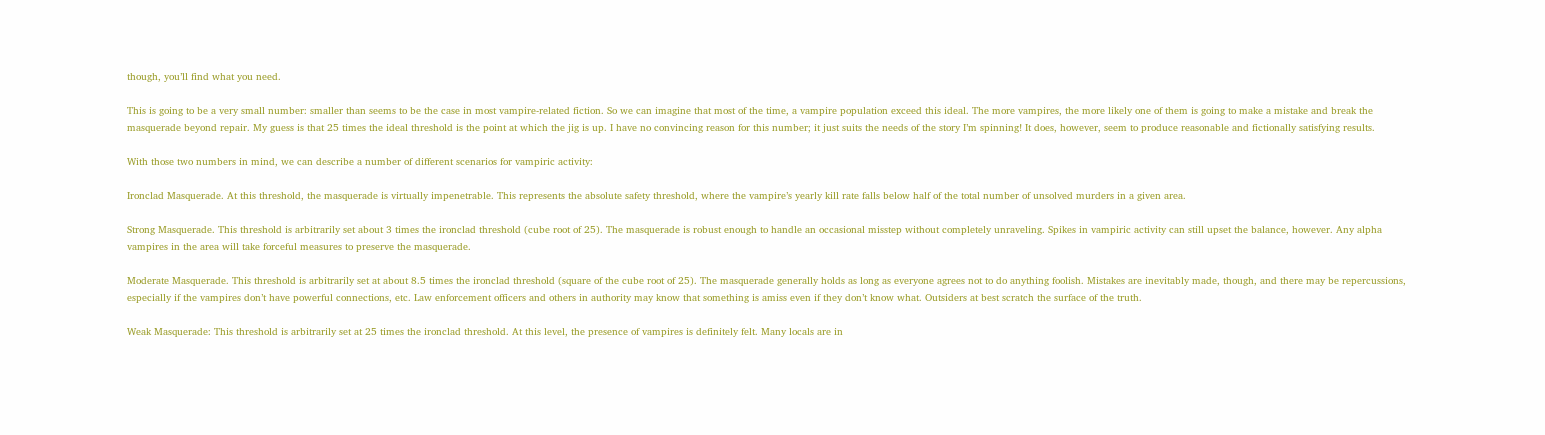though, you’ll find what you need.

This is going to be a very small number: smaller than seems to be the case in most vampire-related fiction. So we can imagine that most of the time, a vampire population exceed this ideal. The more vampires, the more likely one of them is going to make a mistake and break the masquerade beyond repair. My guess is that 25 times the ideal threshold is the point at which the jig is up. I have no convincing reason for this number; it just suits the needs of the story I’m spinning! It does, however, seem to produce reasonable and fictionally satisfying results.

With those two numbers in mind, we can describe a number of different scenarios for vampiric activity:

Ironclad Masquerade. At this threshold, the masquerade is virtually impenetrable. This represents the absolute safety threshold, where the vampire’s yearly kill rate falls below half of the total number of unsolved murders in a given area.

Strong Masquerade. This threshold is arbitrarily set about 3 times the ironclad threshold (cube root of 25). The masquerade is robust enough to handle an occasional misstep without completely unraveling. Spikes in vampiric activity can still upset the balance, however. Any alpha vampires in the area will take forceful measures to preserve the masquerade.

Moderate Masquerade. This threshold is arbitrarily set at about 8.5 times the ironclad threshold (square of the cube root of 25). The masquerade generally holds as long as everyone agrees not to do anything foolish. Mistakes are inevitably made, though, and there may be repercussions, especially if the vampires don’t have powerful connections, etc. Law enforcement officers and others in authority may know that something is amiss even if they don’t know what. Outsiders at best scratch the surface of the truth.

Weak Masquerade: This threshold is arbitrarily set at 25 times the ironclad threshold. At this level, the presence of vampires is definitely felt. Many locals are in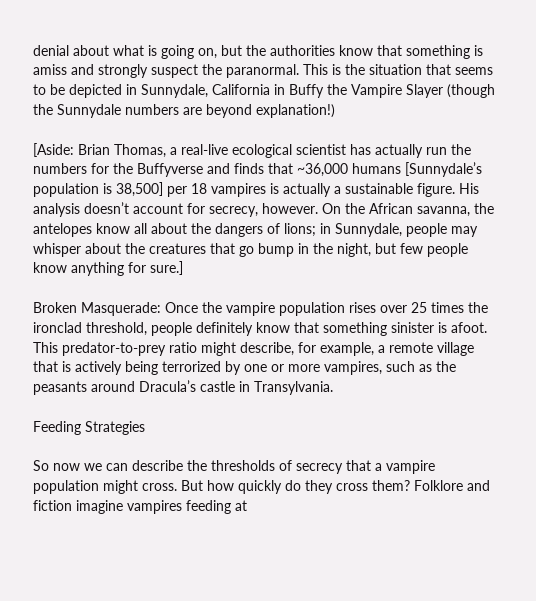denial about what is going on, but the authorities know that something is amiss and strongly suspect the paranormal. This is the situation that seems to be depicted in Sunnydale, California in Buffy the Vampire Slayer (though the Sunnydale numbers are beyond explanation!)

[Aside: Brian Thomas, a real-live ecological scientist has actually run the numbers for the Buffyverse and finds that ~36,000 humans [Sunnydale’s population is 38,500] per 18 vampires is actually a sustainable figure. His analysis doesn’t account for secrecy, however. On the African savanna, the antelopes know all about the dangers of lions; in Sunnydale, people may whisper about the creatures that go bump in the night, but few people know anything for sure.]

Broken Masquerade: Once the vampire population rises over 25 times the ironclad threshold, people definitely know that something sinister is afoot. This predator-to-prey ratio might describe, for example, a remote village that is actively being terrorized by one or more vampires, such as the peasants around Dracula’s castle in Transylvania.

Feeding Strategies

So now we can describe the thresholds of secrecy that a vampire population might cross. But how quickly do they cross them? Folklore and fiction imagine vampires feeding at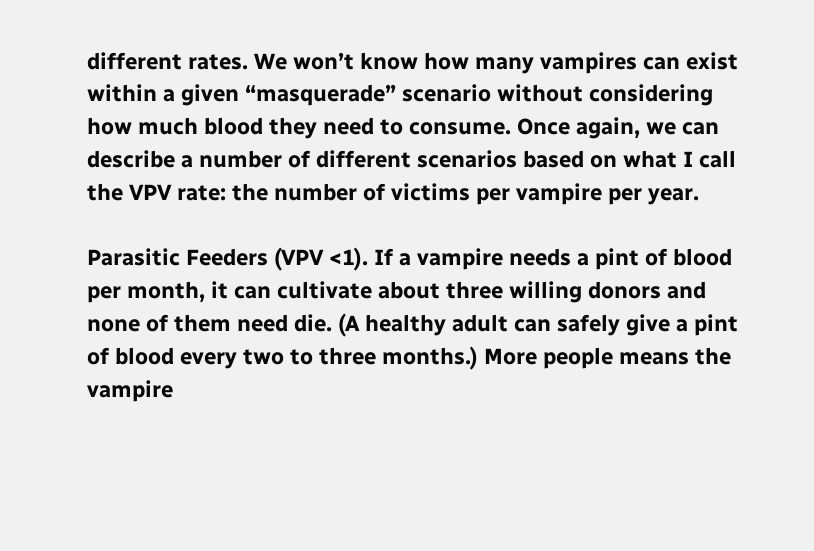different rates. We won’t know how many vampires can exist within a given “masquerade” scenario without considering how much blood they need to consume. Once again, we can describe a number of different scenarios based on what I call the VPV rate: the number of victims per vampire per year.

Parasitic Feeders (VPV <1). If a vampire needs a pint of blood per month, it can cultivate about three willing donors and none of them need die. (A healthy adult can safely give a pint of blood every two to three months.) More people means the vampire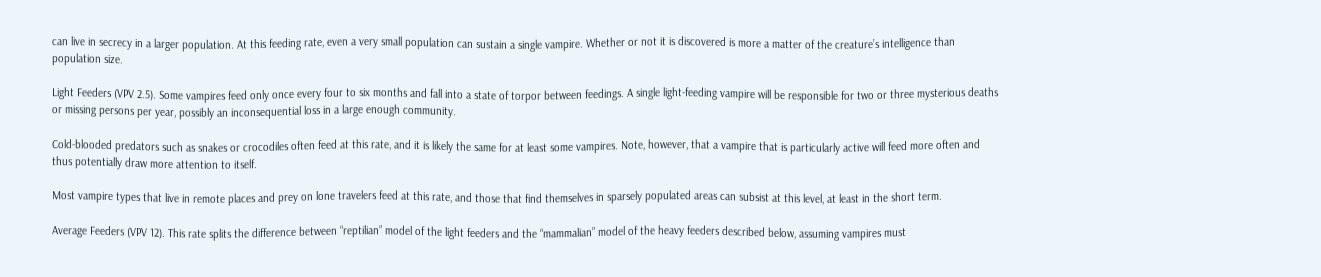can live in secrecy in a larger population. At this feeding rate, even a very small population can sustain a single vampire. Whether or not it is discovered is more a matter of the creature’s intelligence than population size.

Light Feeders (VPV 2.5). Some vampires feed only once every four to six months and fall into a state of torpor between feedings. A single light-feeding vampire will be responsible for two or three mysterious deaths or missing persons per year, possibly an inconsequential loss in a large enough community.

Cold-blooded predators such as snakes or crocodiles often feed at this rate, and it is likely the same for at least some vampires. Note, however, that a vampire that is particularly active will feed more often and thus potentially draw more attention to itself.

Most vampire types that live in remote places and prey on lone travelers feed at this rate, and those that find themselves in sparsely populated areas can subsist at this level, at least in the short term.

Average Feeders (VPV 12). This rate splits the difference between “reptilian” model of the light feeders and the “mammalian” model of the heavy feeders described below, assuming vampires must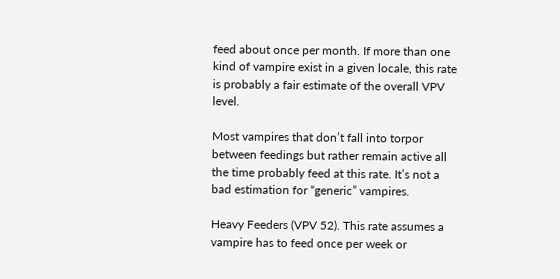feed about once per month. If more than one kind of vampire exist in a given locale, this rate is probably a fair estimate of the overall VPV level.

Most vampires that don’t fall into torpor between feedings but rather remain active all the time probably feed at this rate. It’s not a bad estimation for “generic” vampires.

Heavy Feeders (VPV 52). This rate assumes a vampire has to feed once per week or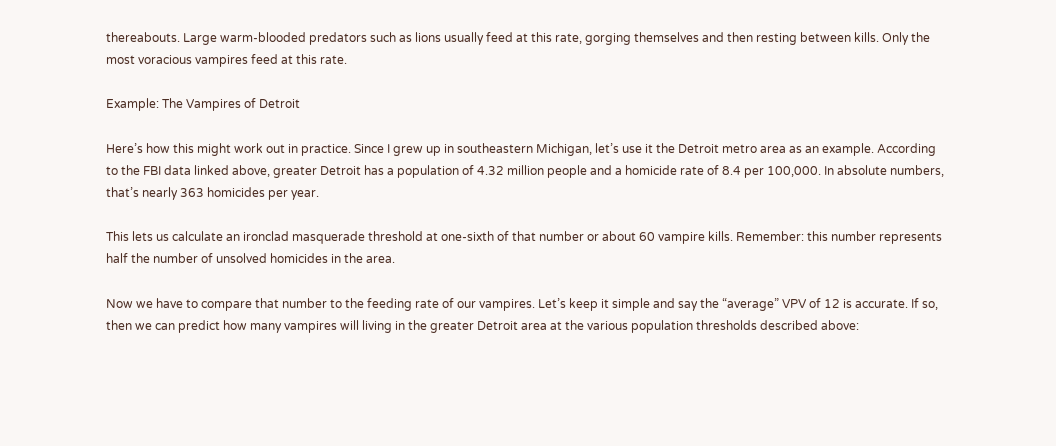thereabouts. Large warm-blooded predators such as lions usually feed at this rate, gorging themselves and then resting between kills. Only the most voracious vampires feed at this rate.

Example: The Vampires of Detroit

Here’s how this might work out in practice. Since I grew up in southeastern Michigan, let’s use it the Detroit metro area as an example. According to the FBI data linked above, greater Detroit has a population of 4.32 million people and a homicide rate of 8.4 per 100,000. In absolute numbers, that’s nearly 363 homicides per year.

This lets us calculate an ironclad masquerade threshold at one-sixth of that number or about 60 vampire kills. Remember: this number represents half the number of unsolved homicides in the area.

Now we have to compare that number to the feeding rate of our vampires. Let’s keep it simple and say the “average” VPV of 12 is accurate. If so, then we can predict how many vampires will living in the greater Detroit area at the various population thresholds described above: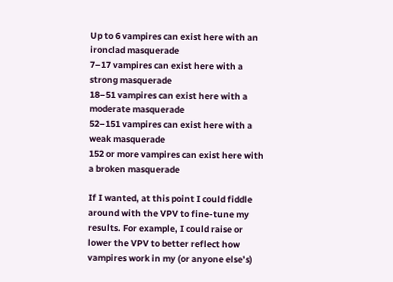Up to 6 vampires can exist here with an ironclad masquerade
7–17 vampires can exist here with a strong masquerade
18–51 vampires can exist here with a moderate masquerade
52–151 vampires can exist here with a weak masquerade
152 or more vampires can exist here with a broken masquerade

If I wanted, at this point I could fiddle around with the VPV to fine-tune my results. For example, I could raise or lower the VPV to better reflect how vampires work in my (or anyone else’s)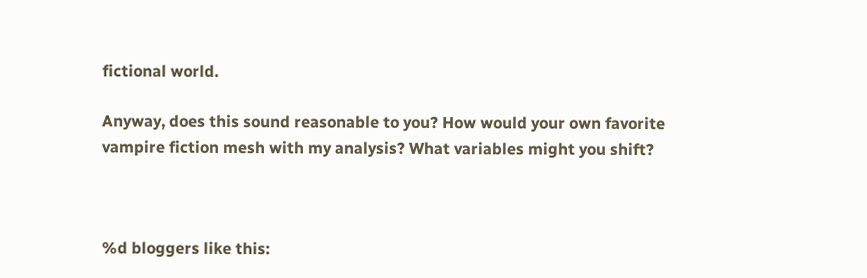fictional world.

Anyway, does this sound reasonable to you? How would your own favorite vampire fiction mesh with my analysis? What variables might you shift?



%d bloggers like this: